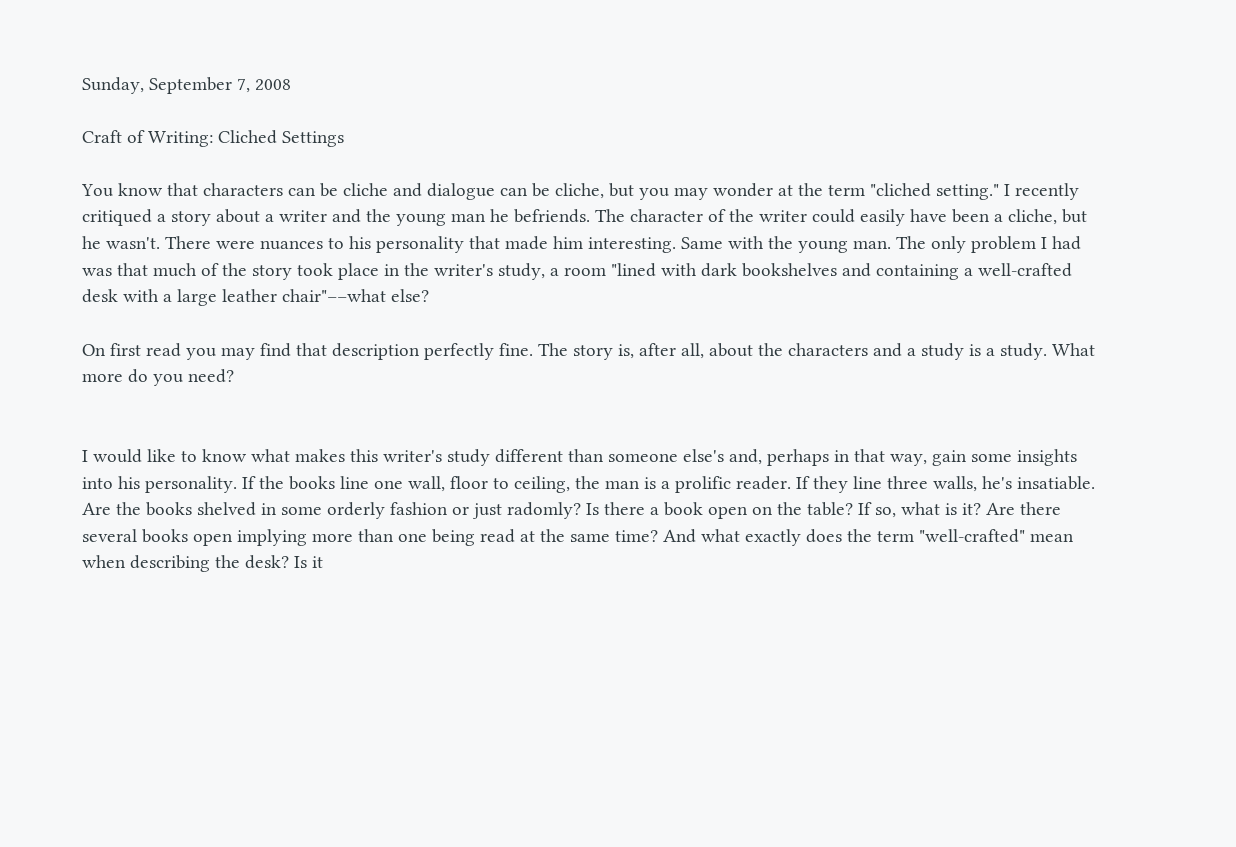Sunday, September 7, 2008

Craft of Writing: Cliched Settings

You know that characters can be cliche and dialogue can be cliche, but you may wonder at the term "cliched setting." I recently critiqued a story about a writer and the young man he befriends. The character of the writer could easily have been a cliche, but he wasn't. There were nuances to his personality that made him interesting. Same with the young man. The only problem I had was that much of the story took place in the writer's study, a room "lined with dark bookshelves and containing a well-crafted desk with a large leather chair"––what else?

On first read you may find that description perfectly fine. The story is, after all, about the characters and a study is a study. What more do you need?


I would like to know what makes this writer's study different than someone else's and, perhaps in that way, gain some insights into his personality. If the books line one wall, floor to ceiling, the man is a prolific reader. If they line three walls, he's insatiable. Are the books shelved in some orderly fashion or just radomly? Is there a book open on the table? If so, what is it? Are there several books open implying more than one being read at the same time? And what exactly does the term "well-crafted" mean when describing the desk? Is it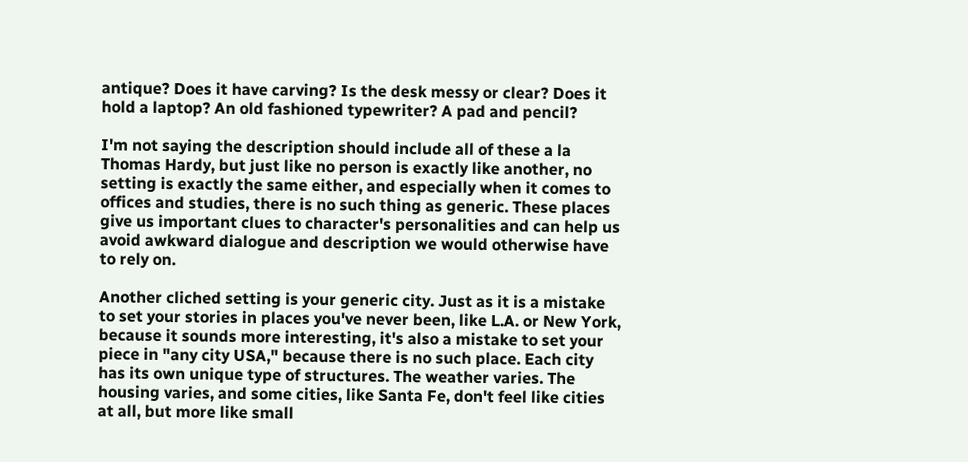antique? Does it have carving? Is the desk messy or clear? Does it hold a laptop? An old fashioned typewriter? A pad and pencil?

I'm not saying the description should include all of these a la Thomas Hardy, but just like no person is exactly like another, no setting is exactly the same either, and especially when it comes to offices and studies, there is no such thing as generic. These places give us important clues to character's personalities and can help us avoid awkward dialogue and description we would otherwise have to rely on.

Another cliched setting is your generic city. Just as it is a mistake to set your stories in places you've never been, like L.A. or New York, because it sounds more interesting, it's also a mistake to set your piece in "any city USA," because there is no such place. Each city has its own unique type of structures. The weather varies. The housing varies, and some cities, like Santa Fe, don't feel like cities at all, but more like small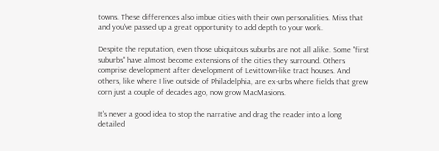towns. These differences also imbue cities with their own personalities. Miss that and you've passed up a great opportunity to add depth to your work.

Despite the reputation, even those ubiquitous suburbs are not all alike. Some "first suburbs" have almost become extensions of the cities they surround. Others comprise development after development of Levittown-like tract houses. And others, like where I live outside of Philadelphia, are ex-urbs where fields that grew corn just a couple of decades ago, now grow MacMasions.

It's never a good idea to stop the narrative and drag the reader into a long detailed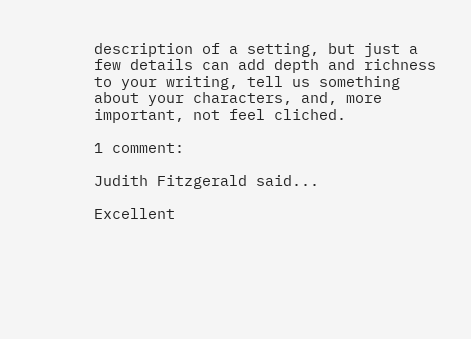description of a setting, but just a few details can add depth and richness to your writing, tell us something about your characters, and, more important, not feel cliched.

1 comment:

Judith Fitzgerald said...

Excellent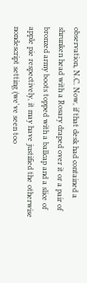observation, N.C. Now, if that desk had contained a shrunken head with a Rosary draped over it or a pair of bronzed army boots topped with a ballcap and a slice of apple pie respectively, it may have justified the otherwise nondescript setting (we've seen too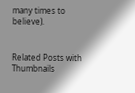many times to believe).


Related Posts with Thumbnails